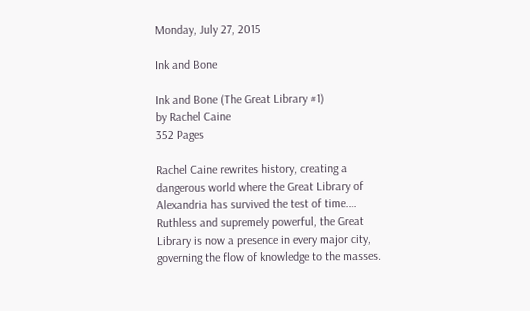Monday, July 27, 2015

Ink and Bone

Ink and Bone (The Great Library #1)
by Rachel Caine
352 Pages

Rachel Caine rewrites history, creating a dangerous world where the Great Library of Alexandria has survived the test of time.…
Ruthless and supremely powerful, the Great Library is now a presence in every major city, governing the flow of knowledge to the masses.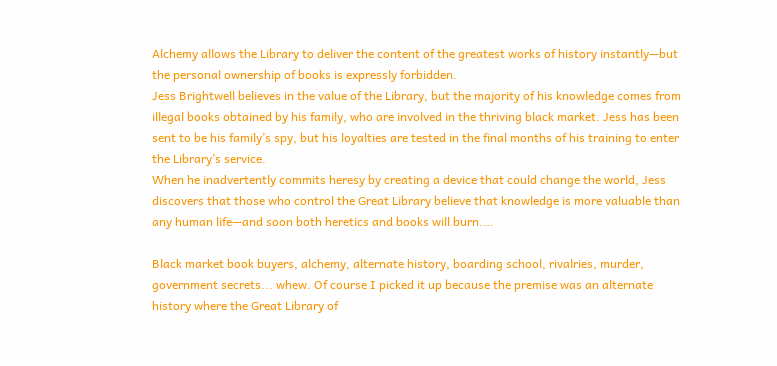Alchemy allows the Library to deliver the content of the greatest works of history instantly—but the personal ownership of books is expressly forbidden.
Jess Brightwell believes in the value of the Library, but the majority of his knowledge comes from illegal books obtained by his family, who are involved in the thriving black market. Jess has been sent to be his family’s spy, but his loyalties are tested in the final months of his training to enter the Library’s service.
When he inadvertently commits heresy by creating a device that could change the world, Jess discovers that those who control the Great Library believe that knowledge is more valuable than any human life—and soon both heretics and books will burn.…

Black market book buyers, alchemy, alternate history, boarding school, rivalries, murder, government secrets... whew. Of course I picked it up because the premise was an alternate history where the Great Library of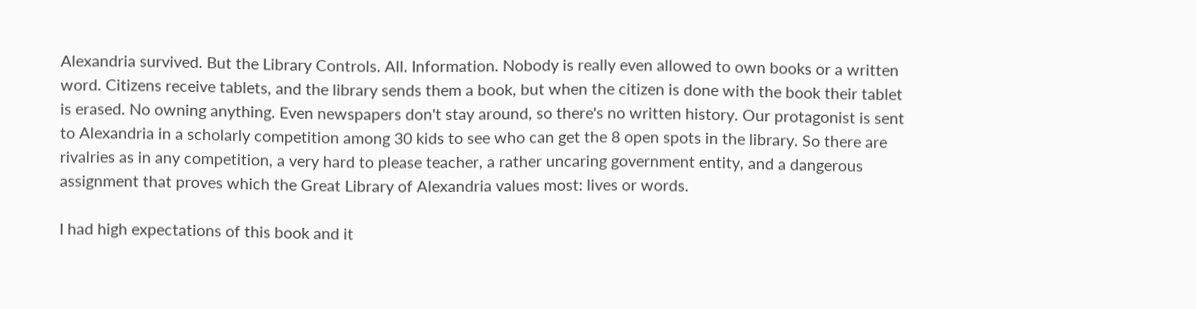Alexandria survived. But the Library Controls. All. Information. Nobody is really even allowed to own books or a written word. Citizens receive tablets, and the library sends them a book, but when the citizen is done with the book their tablet is erased. No owning anything. Even newspapers don't stay around, so there's no written history. Our protagonist is sent to Alexandria in a scholarly competition among 30 kids to see who can get the 8 open spots in the library. So there are rivalries as in any competition, a very hard to please teacher, a rather uncaring government entity, and a dangerous assignment that proves which the Great Library of Alexandria values most: lives or words.

I had high expectations of this book and it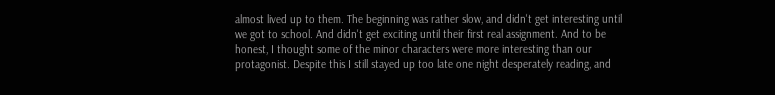almost lived up to them. The beginning was rather slow, and didn't get interesting until we got to school. And didn't get exciting until their first real assignment. And to be honest, I thought some of the minor characters were more interesting than our protagonist. Despite this I still stayed up too late one night desperately reading, and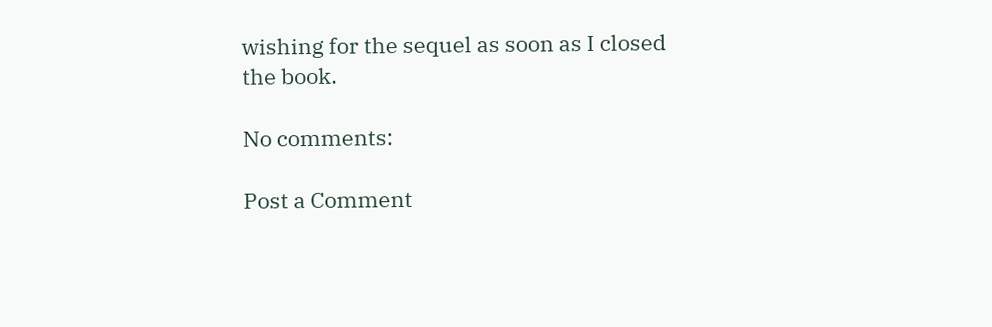wishing for the sequel as soon as I closed the book.

No comments:

Post a Comment